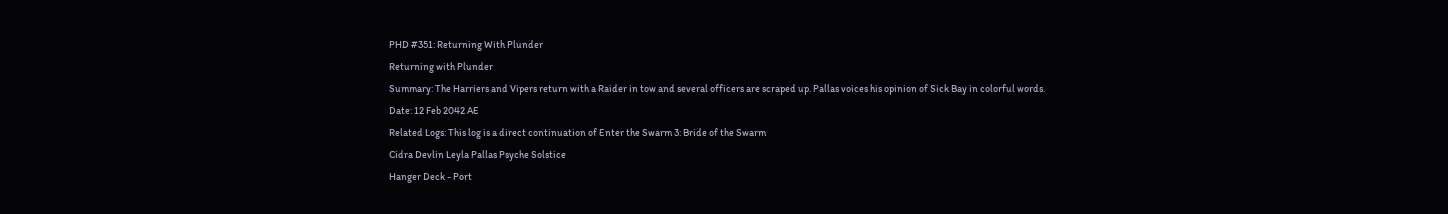PHD #351: Returning With Plunder
Returning with Plunder
Summary: The Harriers and Vipers return with a Raider in tow and several officers are scraped up. Pallas voices his opinion of Sick Bay in colorful words.
Date: 12 Feb 2042 AE
Related Logs: This log is a direct continuation of Enter the Swarm 3: Bride of the Swarm
Cidra Devlin Leyla Pallas Psyche Solstice
Hanger Deck - Port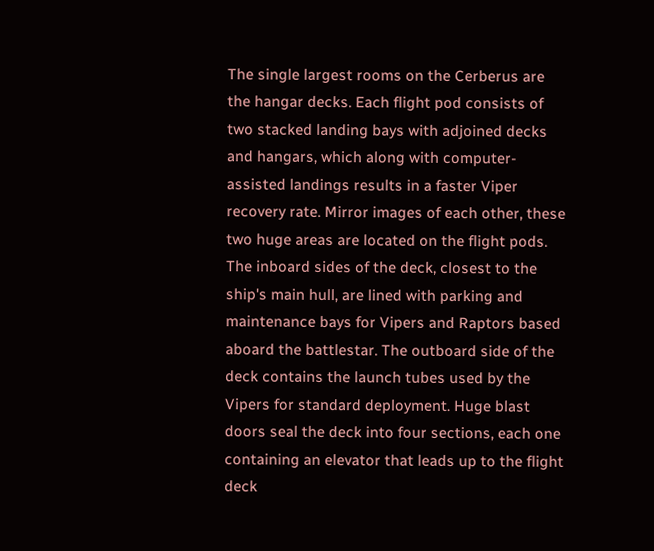The single largest rooms on the Cerberus are the hangar decks. Each flight pod consists of two stacked landing bays with adjoined decks and hangars, which along with computer-assisted landings results in a faster Viper recovery rate. Mirror images of each other, these two huge areas are located on the flight pods. The inboard sides of the deck, closest to the ship's main hull, are lined with parking and maintenance bays for Vipers and Raptors based aboard the battlestar. The outboard side of the deck contains the launch tubes used by the Vipers for standard deployment. Huge blast doors seal the deck into four sections, each one containing an elevator that leads up to the flight deck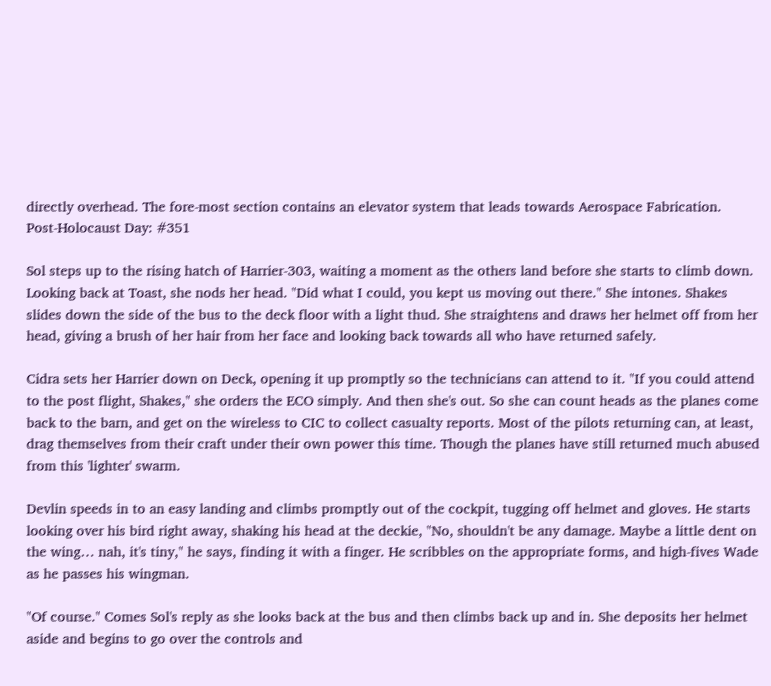directly overhead. The fore-most section contains an elevator system that leads towards Aerospace Fabrication.
Post-Holocaust Day: #351

Sol steps up to the rising hatch of Harrier-303, waiting a moment as the others land before she starts to climb down. Looking back at Toast, she nods her head. "Did what I could, you kept us moving out there." She intones. Shakes slides down the side of the bus to the deck floor with a light thud. She straightens and draws her helmet off from her head, giving a brush of her hair from her face and looking back towards all who have returned safely.

Cidra sets her Harrier down on Deck, opening it up promptly so the technicians can attend to it. "If you could attend to the post flight, Shakes," she orders the ECO simply. And then she's out. So she can count heads as the planes come back to the barn, and get on the wireless to CIC to collect casualty reports. Most of the pilots returning can, at least, drag themselves from their craft under their own power this time. Though the planes have still returned much abused from this 'lighter' swarm.

Devlin speeds in to an easy landing and climbs promptly out of the cockpit, tugging off helmet and gloves. He starts looking over his bird right away, shaking his head at the deckie, "No, shouldn't be any damage. Maybe a little dent on the wing… nah, it's tiny," he says, finding it with a finger. He scribbles on the appropriate forms, and high-fives Wade as he passes his wingman.

"Of course." Comes Sol's reply as she looks back at the bus and then climbs back up and in. She deposits her helmet aside and begins to go over the controls and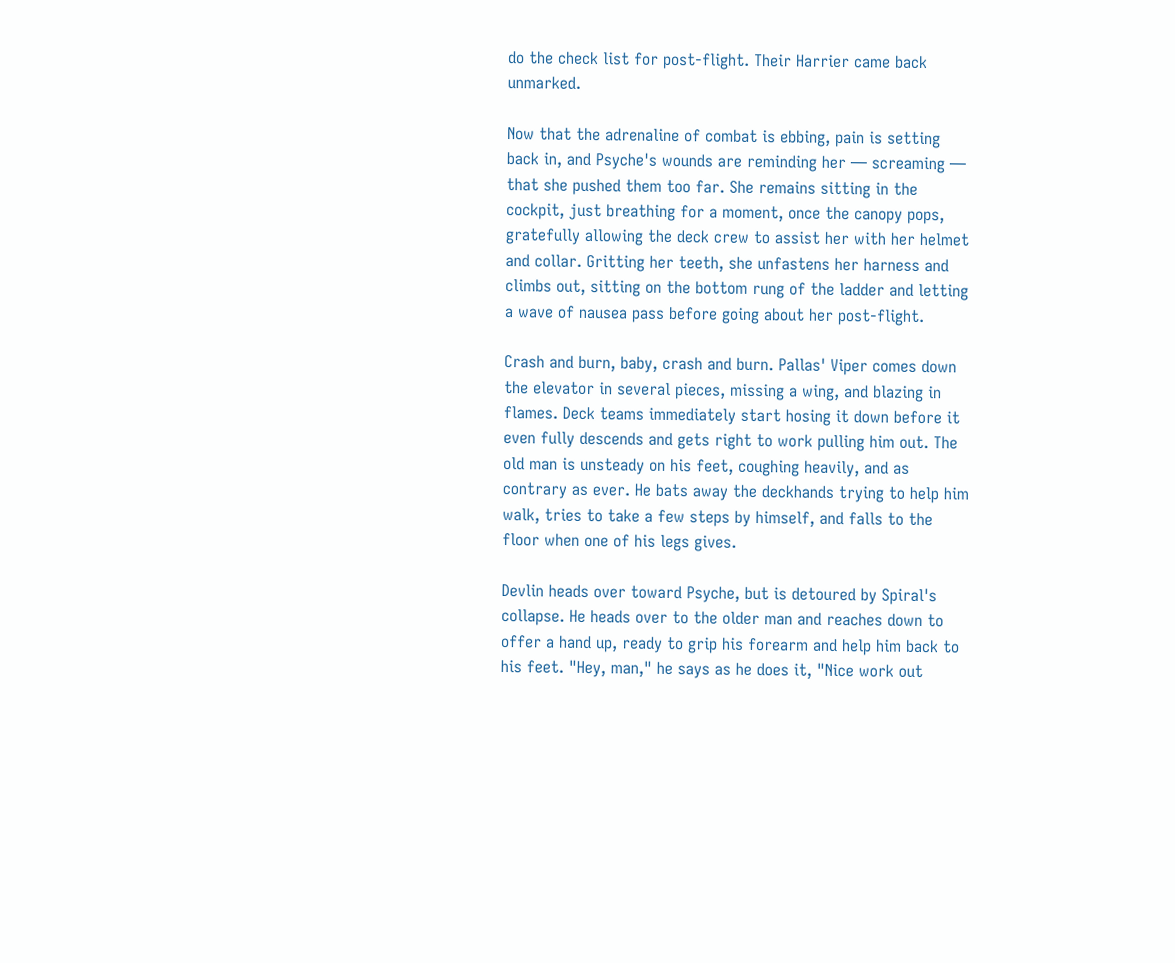do the check list for post-flight. Their Harrier came back unmarked.

Now that the adrenaline of combat is ebbing, pain is setting back in, and Psyche's wounds are reminding her — screaming — that she pushed them too far. She remains sitting in the cockpit, just breathing for a moment, once the canopy pops, gratefully allowing the deck crew to assist her with her helmet and collar. Gritting her teeth, she unfastens her harness and climbs out, sitting on the bottom rung of the ladder and letting a wave of nausea pass before going about her post-flight.

Crash and burn, baby, crash and burn. Pallas' Viper comes down the elevator in several pieces, missing a wing, and blazing in flames. Deck teams immediately start hosing it down before it even fully descends and gets right to work pulling him out. The old man is unsteady on his feet, coughing heavily, and as contrary as ever. He bats away the deckhands trying to help him walk, tries to take a few steps by himself, and falls to the floor when one of his legs gives.

Devlin heads over toward Psyche, but is detoured by Spiral's collapse. He heads over to the older man and reaches down to offer a hand up, ready to grip his forearm and help him back to his feet. "Hey, man," he says as he does it, "Nice work out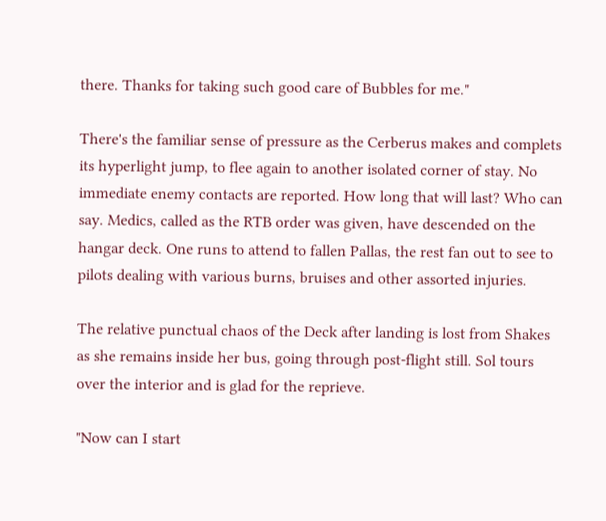there. Thanks for taking such good care of Bubbles for me."

There's the familiar sense of pressure as the Cerberus makes and complets its hyperlight jump, to flee again to another isolated corner of stay. No immediate enemy contacts are reported. How long that will last? Who can say. Medics, called as the RTB order was given, have descended on the hangar deck. One runs to attend to fallen Pallas, the rest fan out to see to pilots dealing with various burns, bruises and other assorted injuries.

The relative punctual chaos of the Deck after landing is lost from Shakes as she remains inside her bus, going through post-flight still. Sol tours over the interior and is glad for the reprieve.

"Now can I start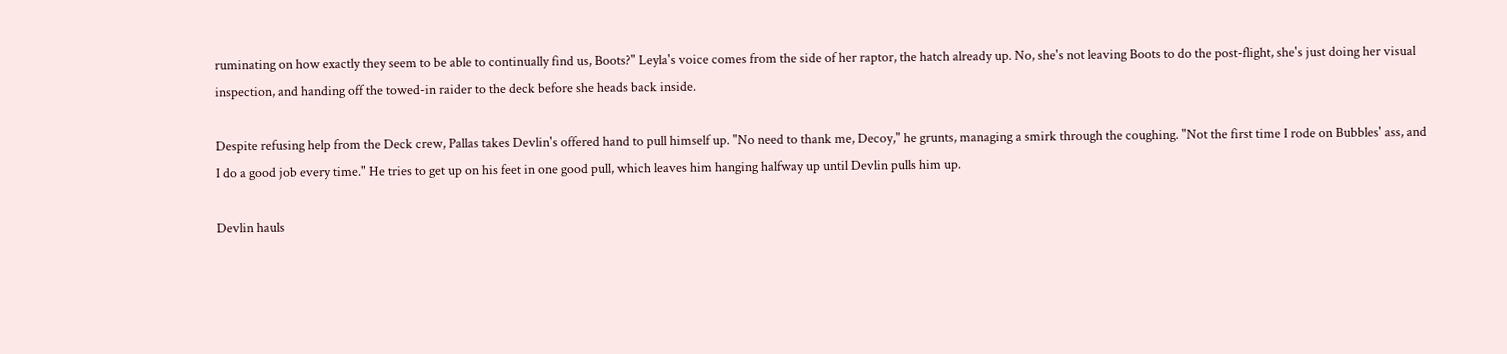ruminating on how exactly they seem to be able to continually find us, Boots?" Leyla's voice comes from the side of her raptor, the hatch already up. No, she's not leaving Boots to do the post-flight, she's just doing her visual inspection, and handing off the towed-in raider to the deck before she heads back inside.

Despite refusing help from the Deck crew, Pallas takes Devlin's offered hand to pull himself up. "No need to thank me, Decoy," he grunts, managing a smirk through the coughing. "Not the first time I rode on Bubbles' ass, and I do a good job every time." He tries to get up on his feet in one good pull, which leaves him hanging halfway up until Devlin pulls him up.

Devlin hauls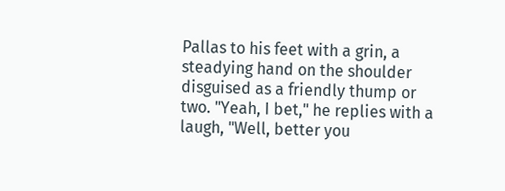Pallas to his feet with a grin, a steadying hand on the shoulder disguised as a friendly thump or two. "Yeah, I bet," he replies with a laugh, "Well, better you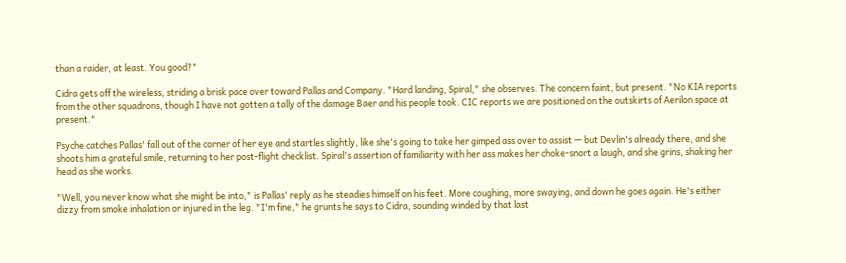than a raider, at least. You good?"

Cidra gets off the wireless, striding a brisk pace over toward Pallas and Company. "Hard landing, Spiral," she observes. The concern faint, but present. "No KIA reports from the other squadrons, though I have not gotten a tally of the damage Baer and his people took. CIC reports we are positioned on the outskirts of Aerilon space at present."

Psyche catches Pallas' fall out of the corner of her eye and startles slightly, like she's going to take her gimped ass over to assist — but Devlin's already there, and she shoots him a grateful smile, returning to her post-flight checklist. Spiral's assertion of familiarity with her ass makes her choke-snort a laugh, and she grins, shaking her head as she works.

"Well, you never know what she might be into," is Pallas' reply as he steadies himself on his feet. More coughing, more swaying, and down he goes again. He's either dizzy from smoke inhalation or injured in the leg. "I'm fine," he grunts he says to Cidra, sounding winded by that last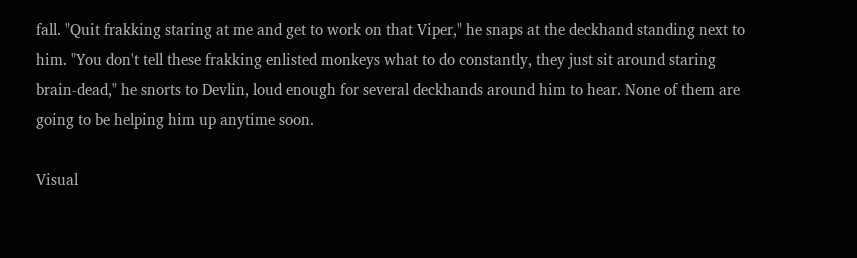fall. "Quit frakking staring at me and get to work on that Viper," he snaps at the deckhand standing next to him. "You don't tell these frakking enlisted monkeys what to do constantly, they just sit around staring brain-dead," he snorts to Devlin, loud enough for several deckhands around him to hear. None of them are going to be helping him up anytime soon.

Visual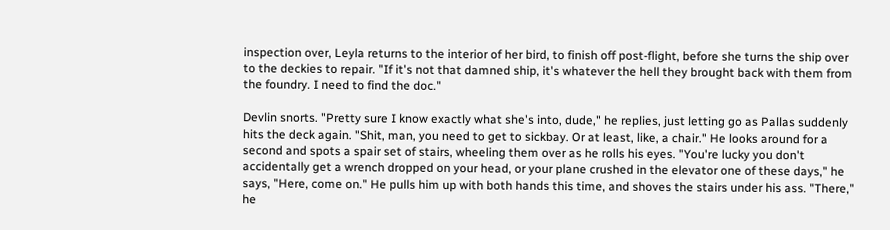inspection over, Leyla returns to the interior of her bird, to finish off post-flight, before she turns the ship over to the deckies to repair. "If it's not that damned ship, it's whatever the hell they brought back with them from the foundry. I need to find the doc."

Devlin snorts. "Pretty sure I know exactly what she's into, dude," he replies, just letting go as Pallas suddenly hits the deck again. "Shit, man, you need to get to sickbay. Or at least, like, a chair." He looks around for a second and spots a spair set of stairs, wheeling them over as he rolls his eyes. "You're lucky you don't accidentally get a wrench dropped on your head, or your plane crushed in the elevator one of these days," he says, "Here, come on." He pulls him up with both hands this time, and shoves the stairs under his ass. "There," he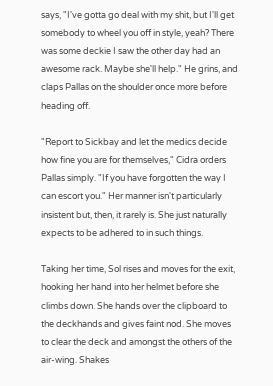says, "I've gotta go deal with my shit, but I'll get somebody to wheel you off in style, yeah? There was some deckie I saw the other day had an awesome rack. Maybe she'll help." He grins, and claps Pallas on the shoulder once more before heading off.

"Report to Sickbay and let the medics decide how fine you are for themselves," Cidra orders Pallas simply. "If you have forgotten the way I can escort you." Her manner isn't particularly insistent but, then, it rarely is. She just naturally expects to be adhered to in such things.

Taking her time, Sol rises and moves for the exit, hooking her hand into her helmet before she climbs down. She hands over the clipboard to the deckhands and gives faint nod. She moves to clear the deck and amongst the others of the air-wing. Shakes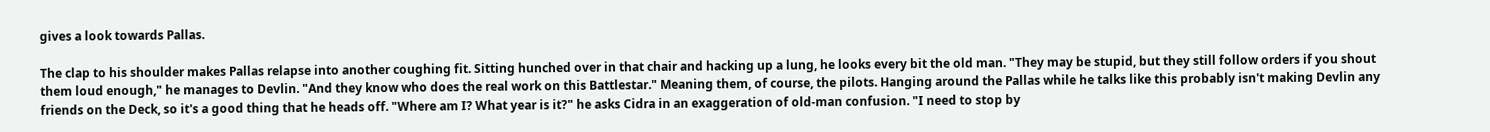gives a look towards Pallas.

The clap to his shoulder makes Pallas relapse into another coughing fit. Sitting hunched over in that chair and hacking up a lung, he looks every bit the old man. "They may be stupid, but they still follow orders if you shout them loud enough," he manages to Devlin. "And they know who does the real work on this Battlestar." Meaning them, of course, the pilots. Hanging around the Pallas while he talks like this probably isn't making Devlin any friends on the Deck, so it's a good thing that he heads off. "Where am I? What year is it?" he asks Cidra in an exaggeration of old-man confusion. "I need to stop by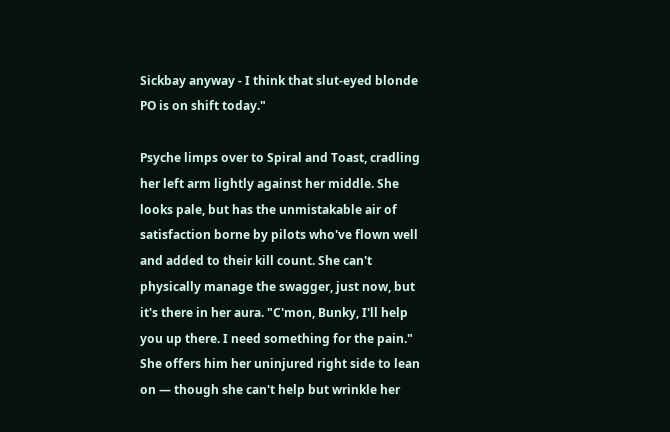Sickbay anyway - I think that slut-eyed blonde PO is on shift today."

Psyche limps over to Spiral and Toast, cradling her left arm lightly against her middle. She looks pale, but has the unmistakable air of satisfaction borne by pilots who've flown well and added to their kill count. She can't physically manage the swagger, just now, but it's there in her aura. "C'mon, Bunky, I'll help you up there. I need something for the pain." She offers him her uninjured right side to lean on — though she can't help but wrinkle her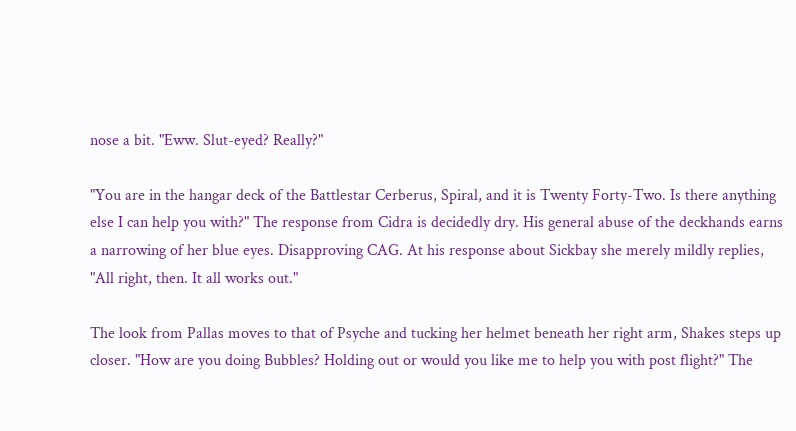nose a bit. "Eww. Slut-eyed? Really?"

"You are in the hangar deck of the Battlestar Cerberus, Spiral, and it is Twenty Forty-Two. Is there anything else I can help you with?" The response from Cidra is decidedly dry. His general abuse of the deckhands earns a narrowing of her blue eyes. Disapproving CAG. At his response about Sickbay she merely mildly replies, "All right, then. It all works out."

The look from Pallas moves to that of Psyche and tucking her helmet beneath her right arm, Shakes steps up closer. "How are you doing Bubbles? Holding out or would you like me to help you with post flight?" The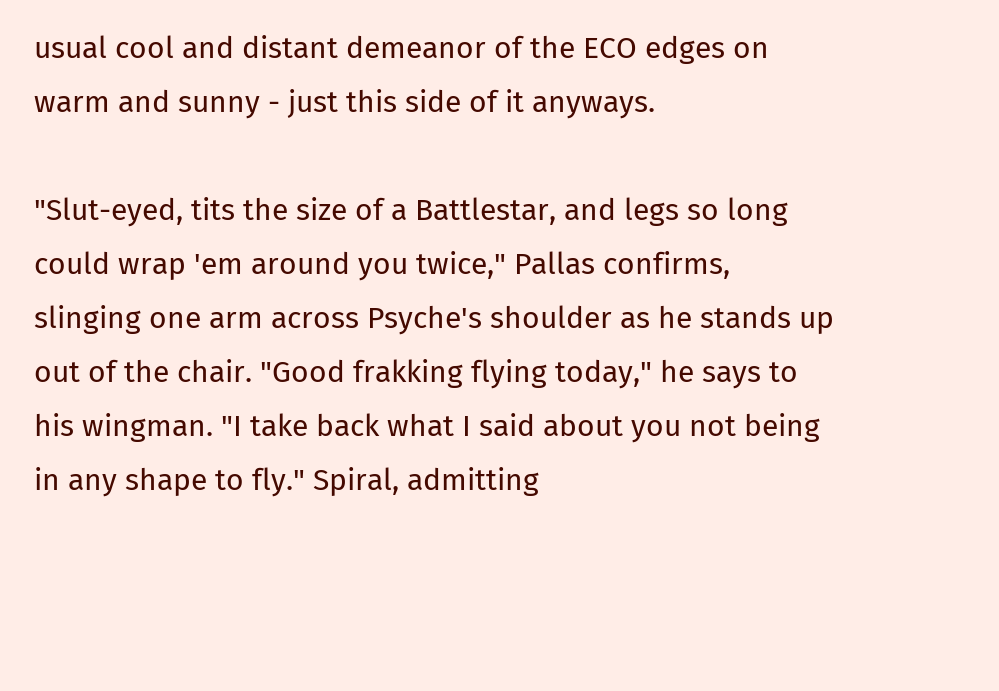usual cool and distant demeanor of the ECO edges on warm and sunny - just this side of it anyways.

"Slut-eyed, tits the size of a Battlestar, and legs so long could wrap 'em around you twice," Pallas confirms, slinging one arm across Psyche's shoulder as he stands up out of the chair. "Good frakking flying today," he says to his wingman. "I take back what I said about you not being in any shape to fly." Spiral, admitting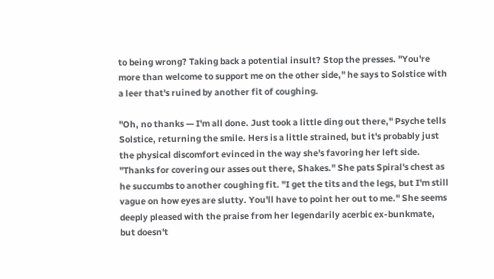to being wrong? Taking back a potential insult? Stop the presses. "You're more than welcome to support me on the other side," he says to Solstice with a leer that's ruined by another fit of coughing.

"Oh, no thanks — I'm all done. Just took a little ding out there," Psyche tells Solstice, returning the smile. Hers is a little strained, but it's probably just the physical discomfort evinced in the way she's favoring her left side. "Thanks for covering our asses out there, Shakes." She pats Spiral's chest as he succumbs to another coughing fit. "I get the tits and the legs, but I'm still vague on how eyes are slutty. You'll have to point her out to me." She seems deeply pleased with the praise from her legendarily acerbic ex-bunkmate, but doesn't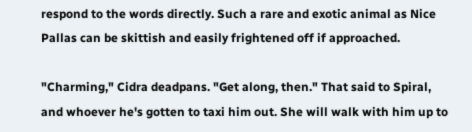respond to the words directly. Such a rare and exotic animal as Nice Pallas can be skittish and easily frightened off if approached.

"Charming," Cidra deadpans. "Get along, then." That said to Spiral, and whoever he's gotten to taxi him out. She will walk with him up to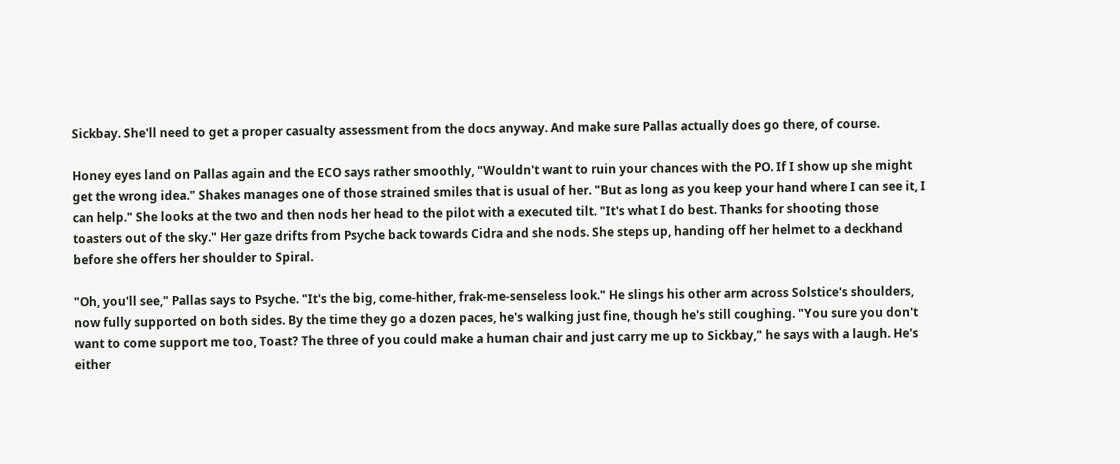Sickbay. She'll need to get a proper casualty assessment from the docs anyway. And make sure Pallas actually does go there, of course.

Honey eyes land on Pallas again and the ECO says rather smoothly, "Wouldn't want to ruin your chances with the PO. If I show up she might get the wrong idea." Shakes manages one of those strained smiles that is usual of her. "But as long as you keep your hand where I can see it, I can help." She looks at the two and then nods her head to the pilot with a executed tilt. "It's what I do best. Thanks for shooting those toasters out of the sky." Her gaze drifts from Psyche back towards Cidra and she nods. She steps up, handing off her helmet to a deckhand before she offers her shoulder to Spiral.

"Oh, you'll see," Pallas says to Psyche. "It's the big, come-hither, frak-me-senseless look." He slings his other arm across Solstice's shoulders, now fully supported on both sides. By the time they go a dozen paces, he's walking just fine, though he's still coughing. "You sure you don't want to come support me too, Toast? The three of you could make a human chair and just carry me up to Sickbay," he says with a laugh. He's either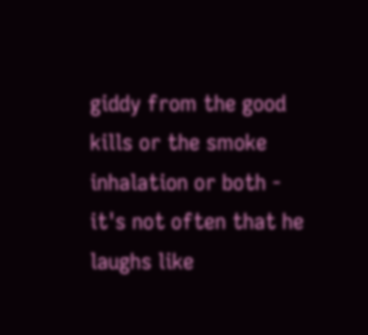giddy from the good kills or the smoke inhalation or both - it's not often that he laughs like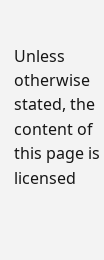Unless otherwise stated, the content of this page is licensed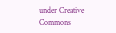under Creative Commons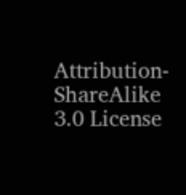Attribution-ShareAlike 3.0 License